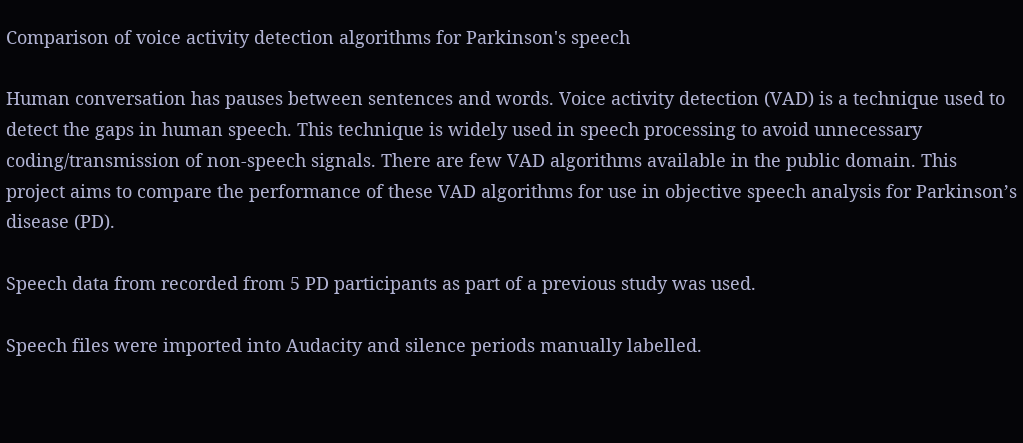Comparison of voice activity detection algorithms for Parkinson's speech

Human conversation has pauses between sentences and words. Voice activity detection (VAD) is a technique used to detect the gaps in human speech. This technique is widely used in speech processing to avoid unnecessary coding/transmission of non-speech signals. There are few VAD algorithms available in the public domain. This project aims to compare the performance of these VAD algorithms for use in objective speech analysis for Parkinson’s disease (PD).

Speech data from recorded from 5 PD participants as part of a previous study was used.

Speech files were imported into Audacity and silence periods manually labelled.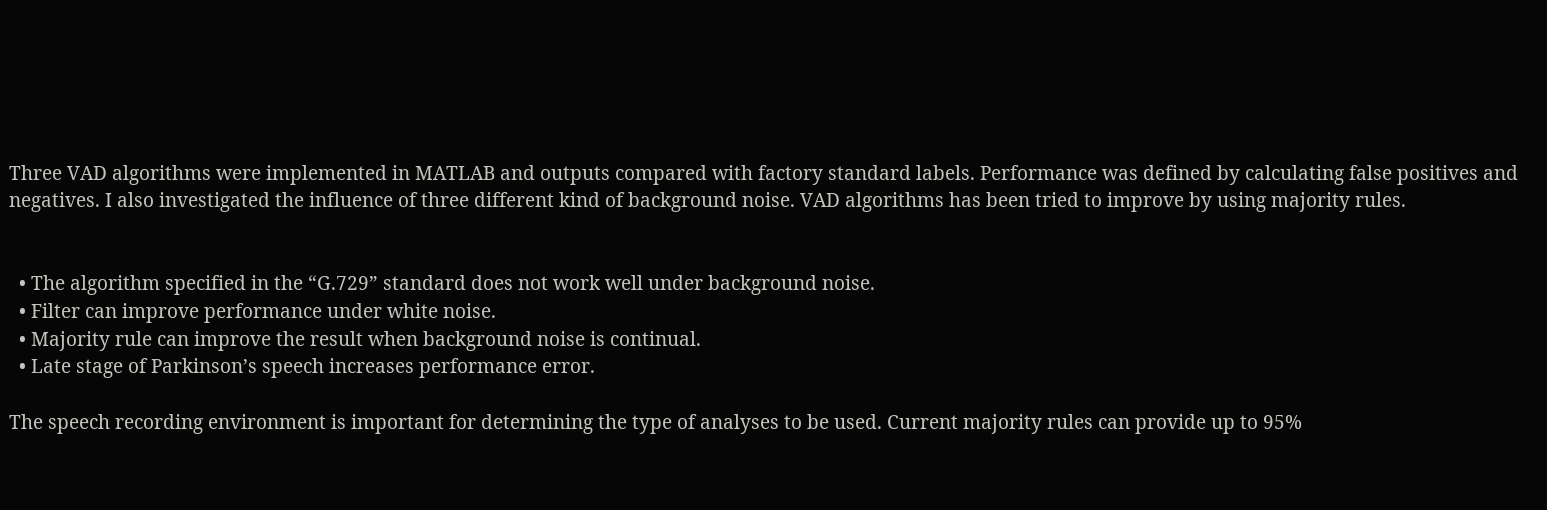Three VAD algorithms were implemented in MATLAB and outputs compared with factory standard labels. Performance was defined by calculating false positives and negatives. I also investigated the influence of three different kind of background noise. VAD algorithms has been tried to improve by using majority rules.


  • The algorithm specified in the “G.729” standard does not work well under background noise.
  • Filter can improve performance under white noise.
  • Majority rule can improve the result when background noise is continual.
  • Late stage of Parkinson’s speech increases performance error.

The speech recording environment is important for determining the type of analyses to be used. Current majority rules can provide up to 95%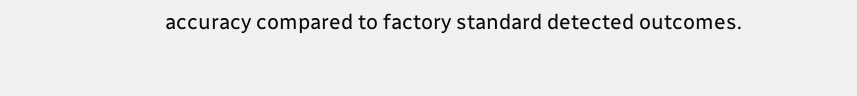accuracy compared to factory standard detected outcomes.